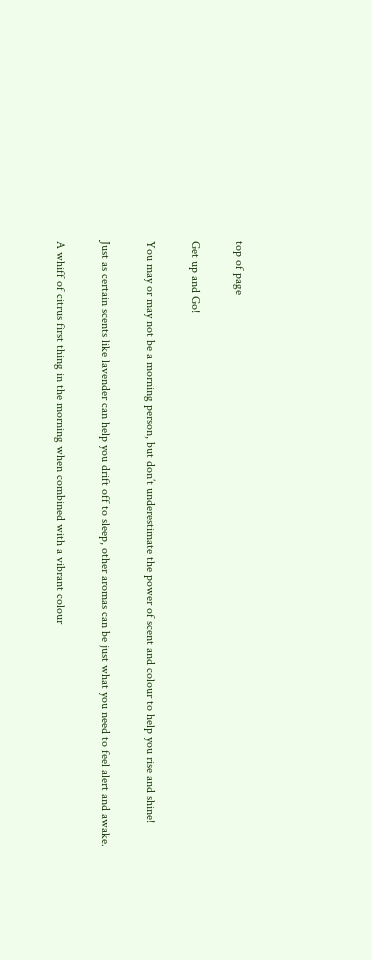top of page

Get up and Go!

You may or may not be a morning person, but don’t underestimate the power of scent and colour to help you rise and shine!

Just as certain scents like lavender can help you drift off to sleep, other aromas can be just what you need to feel alert and awake.

A whiff of citrus first thing in the morning when combined with a vibrant colour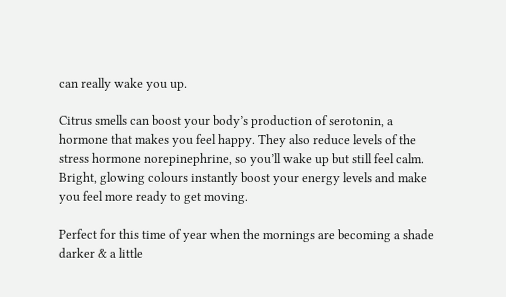can really wake you up.

Citrus smells can boost your body’s production of serotonin, a hormone that makes you feel happy. They also reduce levels of the stress hormone norepinephrine, so you’ll wake up but still feel calm. Bright, glowing colours instantly boost your energy levels and make you feel more ready to get moving.

Perfect for this time of year when the mornings are becoming a shade darker & a little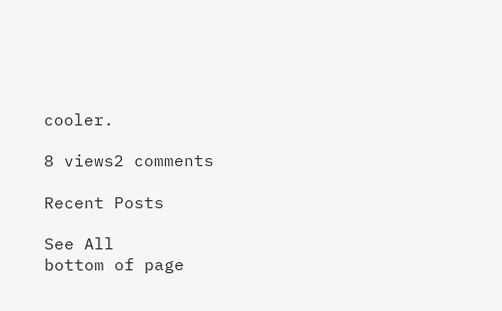cooler.

8 views2 comments

Recent Posts

See All
bottom of page